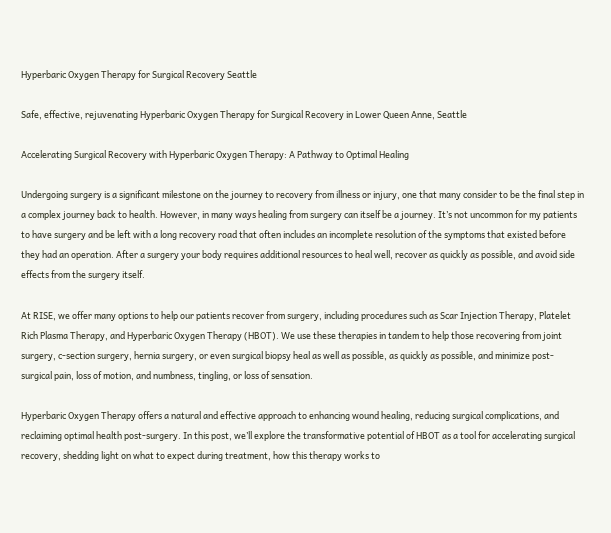Hyperbaric Oxygen Therapy for Surgical Recovery Seattle

Safe, effective, rejuvenating Hyperbaric Oxygen Therapy for Surgical Recovery in Lower Queen Anne, Seattle

Accelerating Surgical Recovery with Hyperbaric Oxygen Therapy: A Pathway to Optimal Healing

Undergoing surgery is a significant milestone on the journey to recovery from illness or injury, one that many consider to be the final step in a complex journey back to health. However, in many ways healing from surgery can itself be a journey. It’s not uncommon for my patients to have surgery and be left with a long recovery road that often includes an incomplete resolution of the symptoms that existed before they had an operation. After a surgery your body requires additional resources to heal well, recover as quickly as possible, and avoid side effects from the surgery itself.

At RISE, we offer many options to help our patients recover from surgery, including procedures such as Scar Injection Therapy, Platelet Rich Plasma Therapy, and Hyperbaric Oxygen Therapy (HBOT). We use these therapies in tandem to help those recovering from joint surgery, c-section surgery, hernia surgery, or even surgical biopsy heal as well as possible, as quickly as possible, and minimize post-surgical pain, loss of motion, and numbness, tingling, or loss of sensation.

Hyperbaric Oxygen Therapy offers a natural and effective approach to enhancing wound healing, reducing surgical complications, and reclaiming optimal health post-surgery. In this post, we’ll explore the transformative potential of HBOT as a tool for accelerating surgical recovery, shedding light on what to expect during treatment, how this therapy works to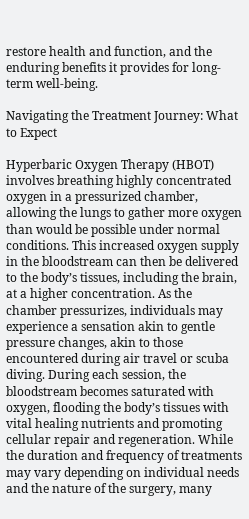restore health and function, and the enduring benefits it provides for long-term well-being.

Navigating the Treatment Journey: What to Expect

Hyperbaric Oxygen Therapy (HBOT) involves breathing highly concentrated oxygen in a pressurized chamber, allowing the lungs to gather more oxygen than would be possible under normal conditions. This increased oxygen supply in the bloodstream can then be delivered to the body’s tissues, including the brain, at a higher concentration. As the chamber pressurizes, individuals may experience a sensation akin to gentle pressure changes, akin to those encountered during air travel or scuba diving. During each session, the bloodstream becomes saturated with oxygen, flooding the body’s tissues with vital healing nutrients and promoting cellular repair and regeneration. While the duration and frequency of treatments may vary depending on individual needs and the nature of the surgery, many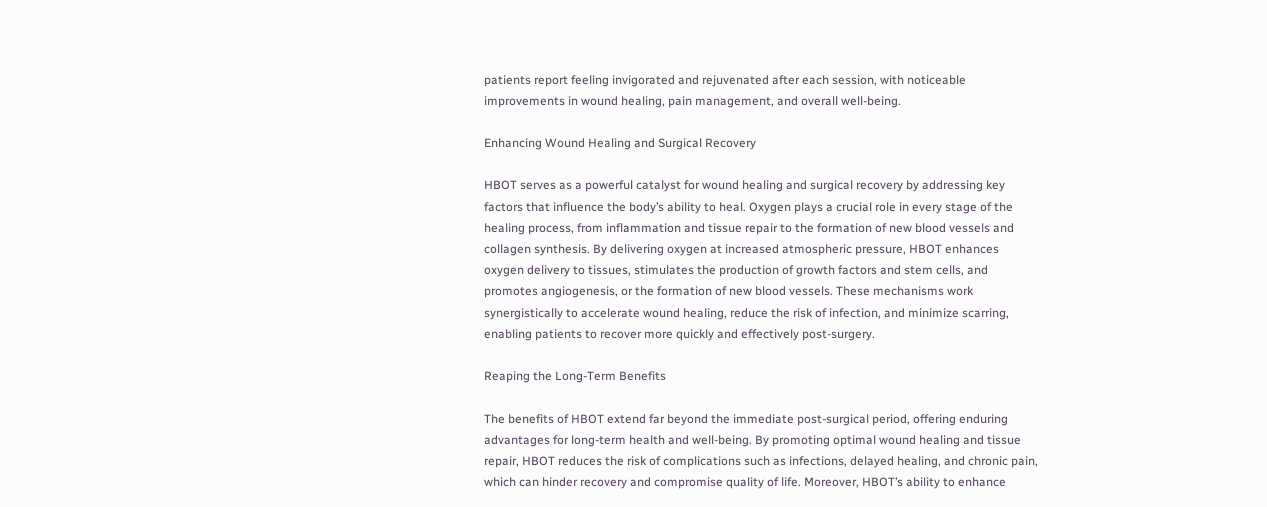patients report feeling invigorated and rejuvenated after each session, with noticeable improvements in wound healing, pain management, and overall well-being.

Enhancing Wound Healing and Surgical Recovery

HBOT serves as a powerful catalyst for wound healing and surgical recovery by addressing key factors that influence the body’s ability to heal. Oxygen plays a crucial role in every stage of the healing process, from inflammation and tissue repair to the formation of new blood vessels and collagen synthesis. By delivering oxygen at increased atmospheric pressure, HBOT enhances oxygen delivery to tissues, stimulates the production of growth factors and stem cells, and promotes angiogenesis, or the formation of new blood vessels. These mechanisms work synergistically to accelerate wound healing, reduce the risk of infection, and minimize scarring, enabling patients to recover more quickly and effectively post-surgery.

Reaping the Long-Term Benefits

The benefits of HBOT extend far beyond the immediate post-surgical period, offering enduring advantages for long-term health and well-being. By promoting optimal wound healing and tissue repair, HBOT reduces the risk of complications such as infections, delayed healing, and chronic pain, which can hinder recovery and compromise quality of life. Moreover, HBOT’s ability to enhance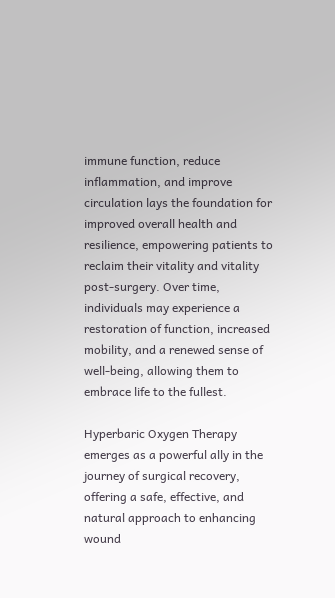immune function, reduce inflammation, and improve circulation lays the foundation for improved overall health and resilience, empowering patients to reclaim their vitality and vitality post-surgery. Over time, individuals may experience a restoration of function, increased mobility, and a renewed sense of well-being, allowing them to embrace life to the fullest.

Hyperbaric Oxygen Therapy emerges as a powerful ally in the journey of surgical recovery, offering a safe, effective, and natural approach to enhancing wound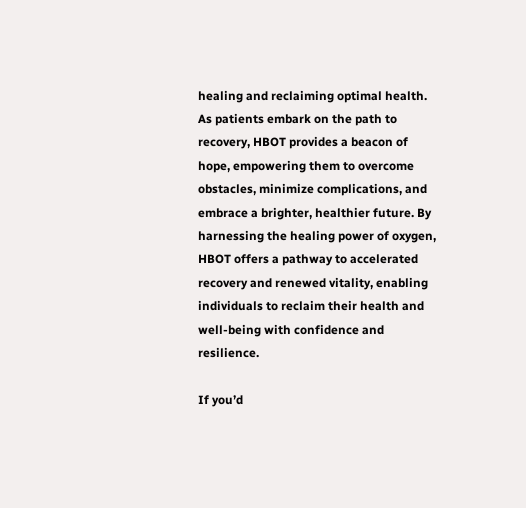healing and reclaiming optimal health. As patients embark on the path to recovery, HBOT provides a beacon of hope, empowering them to overcome obstacles, minimize complications, and embrace a brighter, healthier future. By harnessing the healing power of oxygen, HBOT offers a pathway to accelerated recovery and renewed vitality, enabling individuals to reclaim their health and well-being with confidence and resilience.

If you’d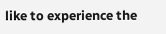like to experience the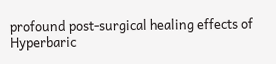profound post-surgical healing effects of Hyperbaric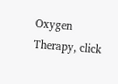Oxygen Therapy, click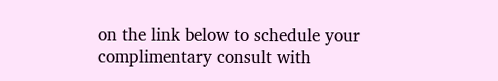on the link below to schedule your complimentary consult with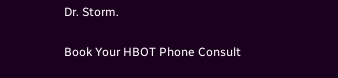Dr. Storm.

Book Your HBOT Phone Consult